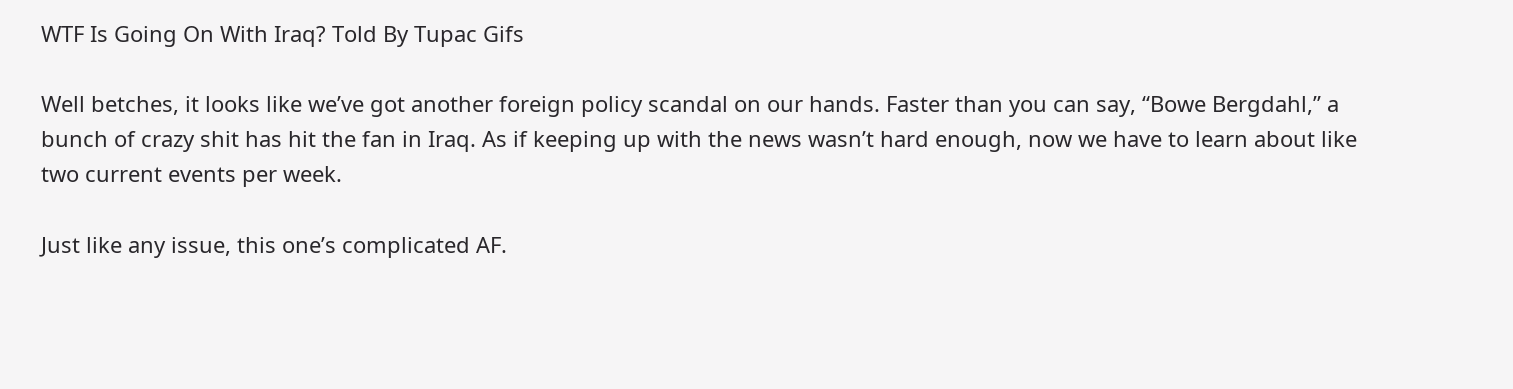WTF Is Going On With Iraq? Told By Tupac Gifs

Well betches, it looks like we’ve got another foreign policy scandal on our hands. Faster than you can say, “Bowe Bergdahl,” a bunch of crazy shit has hit the fan in Iraq. As if keeping up with the news wasn’t hard enough, now we have to learn about like two current events per week.

Just like any issue, this one’s complicated AF.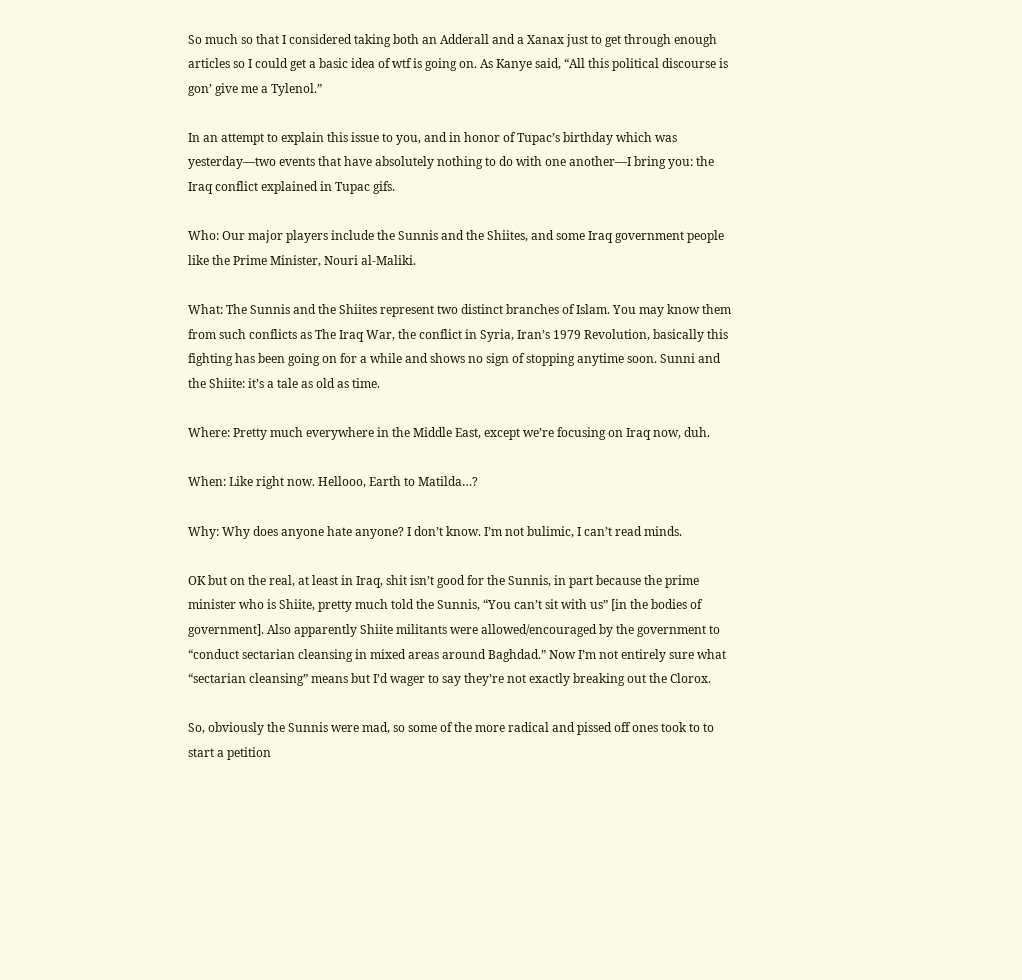So much so that I considered taking both an Adderall and a Xanax just to get through enough articles so I could get a basic idea of wtf is going on. As Kanye said, “All this political discourse is gon’ give me a Tylenol.”

In an attempt to explain this issue to you, and in honor of Tupac’s birthday which was yesterday—two events that have absolutely nothing to do with one another—I bring you: the Iraq conflict explained in Tupac gifs.

Who: Our major players include the Sunnis and the Shiites, and some Iraq government people like the Prime Minister, Nouri al-Maliki.

What: The Sunnis and the Shiites represent two distinct branches of Islam. You may know them from such conflicts as The Iraq War, the conflict in Syria, Iran’s 1979 Revolution, basically this fighting has been going on for a while and shows no sign of stopping anytime soon. Sunni and the Shiite: it’s a tale as old as time.

Where: Pretty much everywhere in the Middle East, except we’re focusing on Iraq now, duh.

When: Like right now. Hellooo, Earth to Matilda…?

Why: Why does anyone hate anyone? I don’t know. I’m not bulimic, I can’t read minds.

OK but on the real, at least in Iraq, shit isn’t good for the Sunnis, in part because the prime minister who is Shiite, pretty much told the Sunnis, “You can’t sit with us” [in the bodies of government]. Also apparently Shiite militants were allowed/encouraged by the government to “conduct sectarian cleansing in mixed areas around Baghdad.” Now I’m not entirely sure what “sectarian cleansing” means but I’d wager to say they’re not exactly breaking out the Clorox.

So, obviously the Sunnis were mad, so some of the more radical and pissed off ones took to to start a petition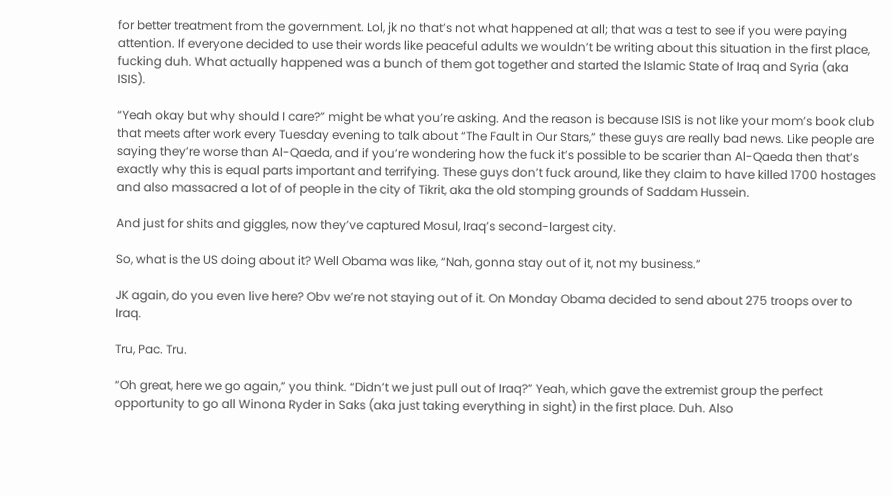for better treatment from the government. Lol, jk no that’s not what happened at all; that was a test to see if you were paying attention. If everyone decided to use their words like peaceful adults we wouldn’t be writing about this situation in the first place, fucking duh. What actually happened was a bunch of them got together and started the Islamic State of Iraq and Syria (aka ISIS).

“Yeah okay but why should I care?” might be what you’re asking. And the reason is because ISIS is not like your mom’s book club that meets after work every Tuesday evening to talk about “The Fault in Our Stars,” these guys are really bad news. Like people are saying they’re worse than Al-Qaeda, and if you’re wondering how the fuck it’s possible to be scarier than Al-Qaeda then that’s exactly why this is equal parts important and terrifying. These guys don’t fuck around, like they claim to have killed 1700 hostages and also massacred a lot of of people in the city of Tikrit, aka the old stomping grounds of Saddam Hussein.

And just for shits and giggles, now they’ve captured Mosul, Iraq’s second-largest city.

So, what is the US doing about it? Well Obama was like, “Nah, gonna stay out of it, not my business.”

JK again, do you even live here? Obv we’re not staying out of it. On Monday Obama decided to send about 275 troops over to Iraq.

Tru, Pac. Tru.

“Oh great, here we go again,” you think. “Didn’t we just pull out of Iraq?” Yeah, which gave the extremist group the perfect opportunity to go all Winona Ryder in Saks (aka just taking everything in sight) in the first place. Duh. Also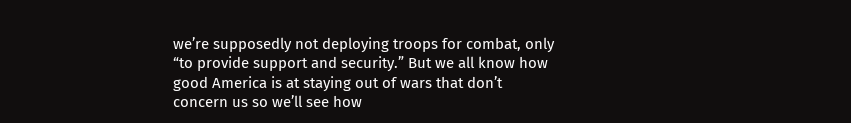we’re supposedly not deploying troops for combat, only “to provide support and security.” But we all know how good America is at staying out of wars that don’t concern us so we’ll see how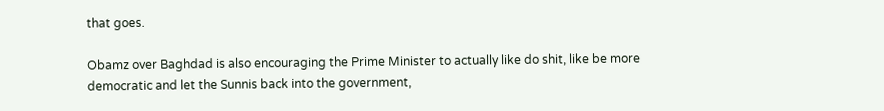that goes.

Obamz over Baghdad is also encouraging the Prime Minister to actually like do shit, like be more democratic and let the Sunnis back into the government,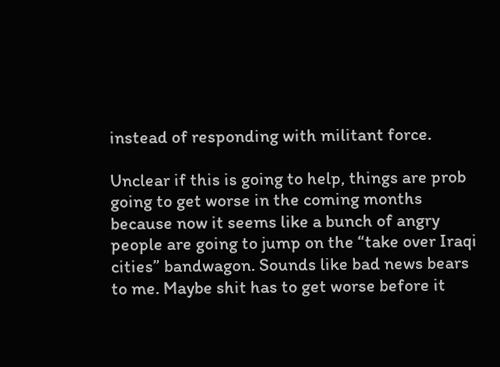instead of responding with militant force.

Unclear if this is going to help, things are prob going to get worse in the coming months because now it seems like a bunch of angry people are going to jump on the “take over Iraqi cities” bandwagon. Sounds like bad news bears to me. Maybe shit has to get worse before it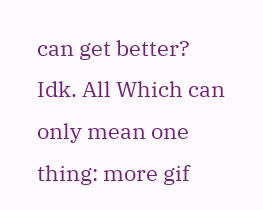can get better? Idk. All Which can only mean one thing: more gif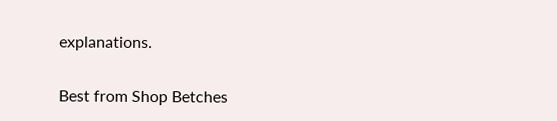explanations.

Best from Shop Betches